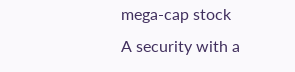mega-cap stock
A security with a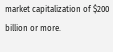market capitalization of $200 billion or more.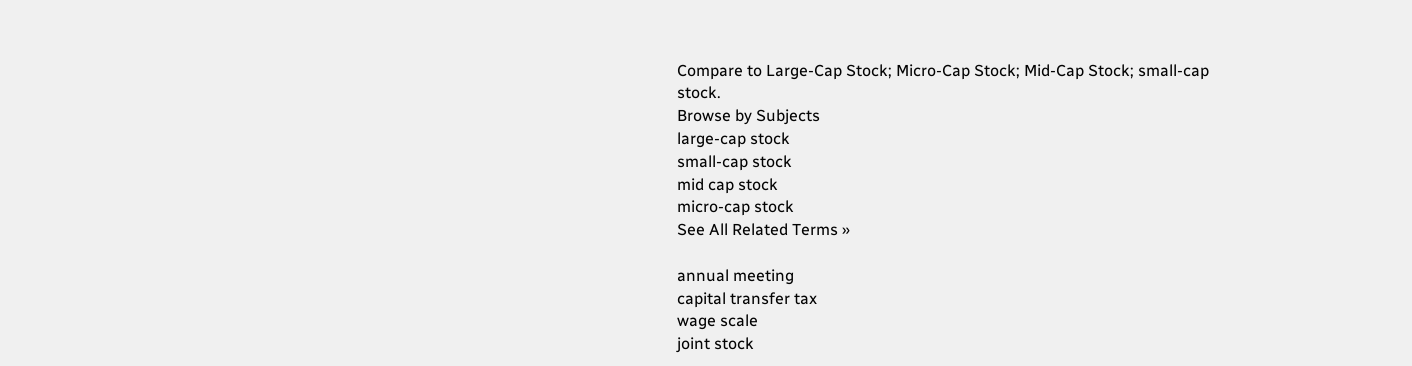Compare to Large-Cap Stock; Micro-Cap Stock; Mid-Cap Stock; small-cap stock.
Browse by Subjects
large-cap stock
small-cap stock
mid cap stock
micro-cap stock
See All Related Terms »

annual meeting
capital transfer tax
wage scale
joint stock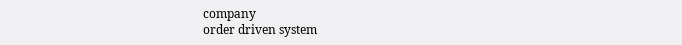company
order driven system